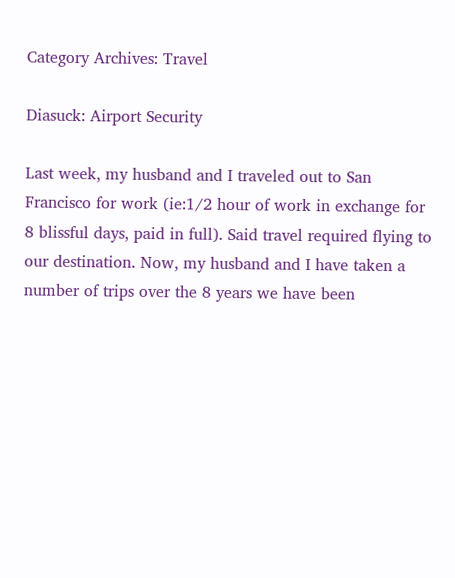Category Archives: Travel

Diasuck: Airport Security

Last week, my husband and I traveled out to San Francisco for work (ie:1/2 hour of work in exchange for 8 blissful days, paid in full). Said travel required flying to our destination. Now, my husband and I have taken a number of trips over the 8 years we have been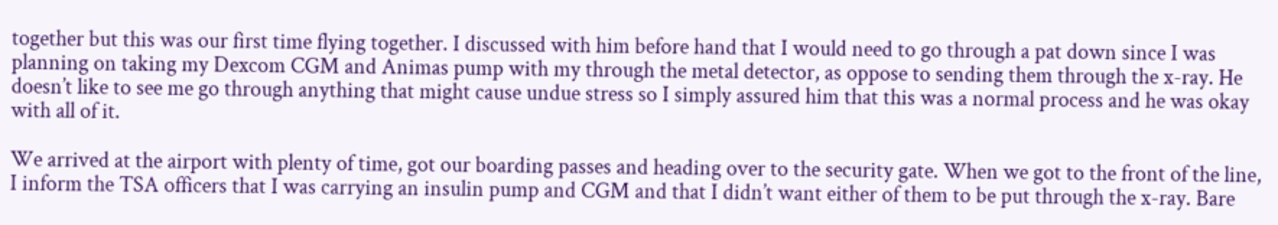together but this was our first time flying together. I discussed with him before hand that I would need to go through a pat down since I was planning on taking my Dexcom CGM and Animas pump with my through the metal detector, as oppose to sending them through the x-ray. He doesn’t like to see me go through anything that might cause undue stress so I simply assured him that this was a normal process and he was okay with all of it.

We arrived at the airport with plenty of time, got our boarding passes and heading over to the security gate. When we got to the front of the line, I inform the TSA officers that I was carrying an insulin pump and CGM and that I didn’t want either of them to be put through the x-ray. Bare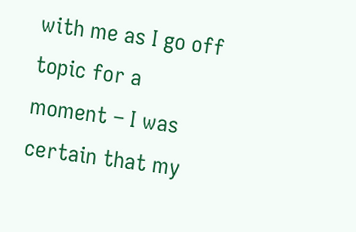with me as I go off topic for a moment – I was certain that my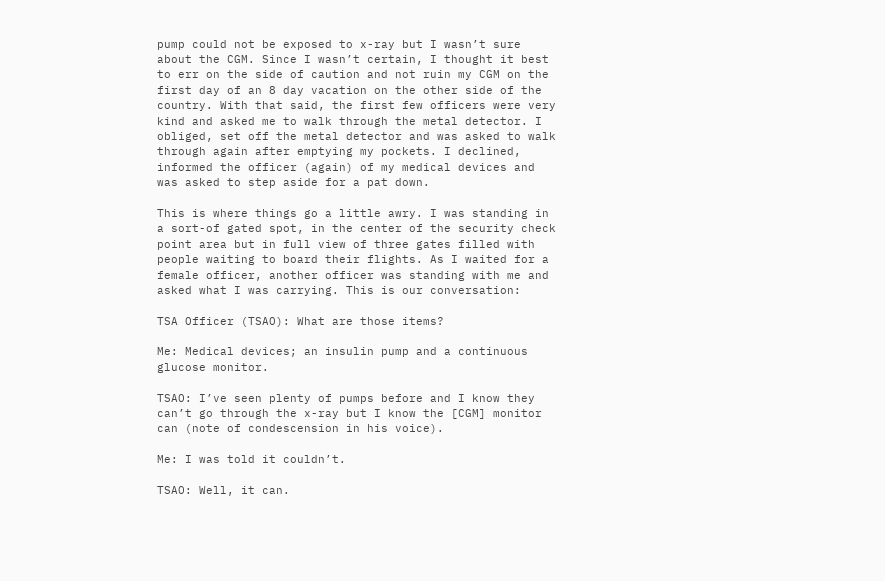pump could not be exposed to x-ray but I wasn’t sure about the CGM. Since I wasn’t certain, I thought it best to err on the side of caution and not ruin my CGM on the first day of an 8 day vacation on the other side of the country. With that said, the first few officers were very kind and asked me to walk through the metal detector. I obliged, set off the metal detector and was asked to walk through again after emptying my pockets. I declined, informed the officer (again) of my medical devices and was asked to step aside for a pat down.

This is where things go a little awry. I was standing in a sort-of gated spot, in the center of the security check point area but in full view of three gates filled with people waiting to board their flights. As I waited for a female officer, another officer was standing with me and asked what I was carrying. This is our conversation:

TSA Officer (TSAO): What are those items?

Me: Medical devices; an insulin pump and a continuous glucose monitor.

TSAO: I’ve seen plenty of pumps before and I know they can’t go through the x-ray but I know the [CGM] monitor can (note of condescension in his voice).

Me: I was told it couldn’t.

TSAO: Well, it can.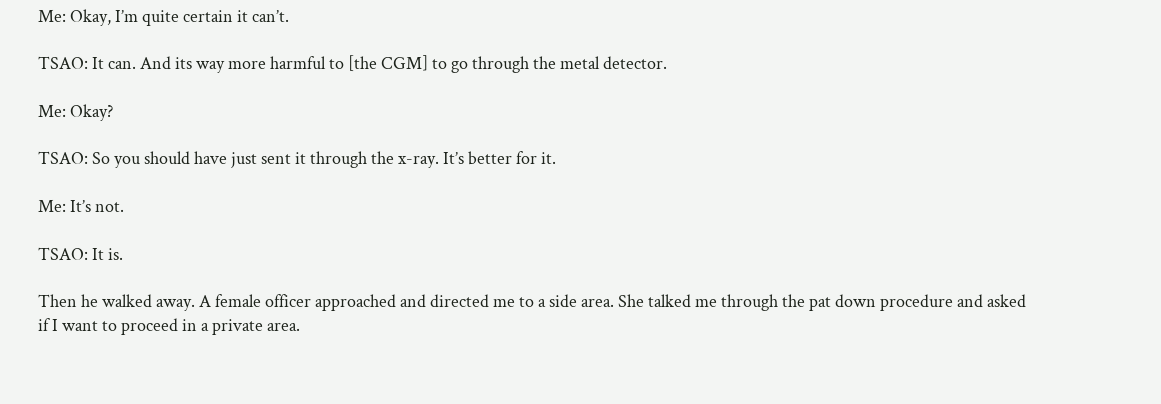Me: Okay, I’m quite certain it can’t.

TSAO: It can. And its way more harmful to [the CGM] to go through the metal detector.

Me: Okay?

TSAO: So you should have just sent it through the x-ray. It’s better for it.

Me: It’s not.

TSAO: It is.

Then he walked away. A female officer approached and directed me to a side area. She talked me through the pat down procedure and asked if I want to proceed in a private area.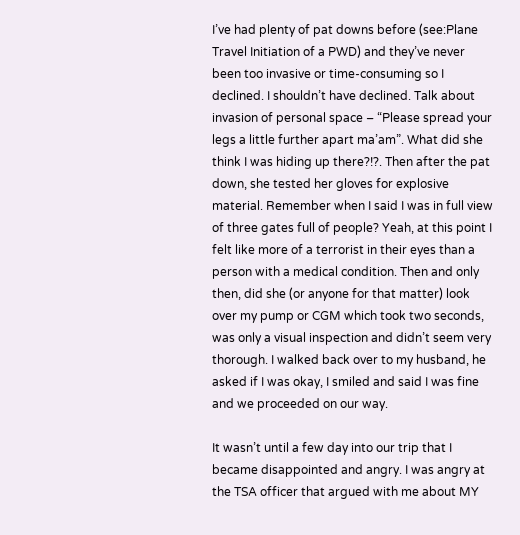I’ve had plenty of pat downs before (see:Plane Travel Initiation of a PWD) and they’ve never been too invasive or time-consuming so I declined. I shouldn’t have declined. Talk about invasion of personal space – “Please spread your legs a little further apart ma’am”. What did she think I was hiding up there?!?. Then after the pat down, she tested her gloves for explosive material. Remember when I said I was in full view of three gates full of people? Yeah, at this point I felt like more of a terrorist in their eyes than a person with a medical condition. Then and only then, did she (or anyone for that matter) look over my pump or CGM which took two seconds, was only a visual inspection and didn’t seem very thorough. I walked back over to my husband, he asked if I was okay, I smiled and said I was fine and we proceeded on our way.

It wasn’t until a few day into our trip that I became disappointed and angry. I was angry at the TSA officer that argued with me about MY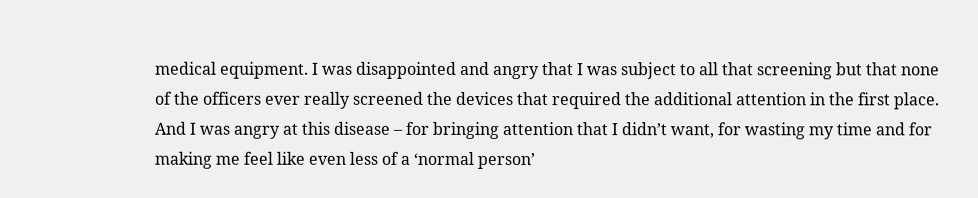medical equipment. I was disappointed and angry that I was subject to all that screening but that none of the officers ever really screened the devices that required the additional attention in the first place. And I was angry at this disease – for bringing attention that I didn’t want, for wasting my time and for making me feel like even less of a ‘normal person’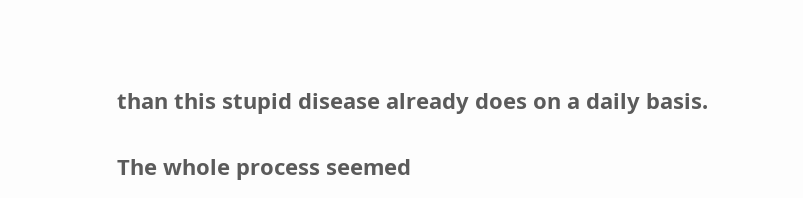than this stupid disease already does on a daily basis.

The whole process seemed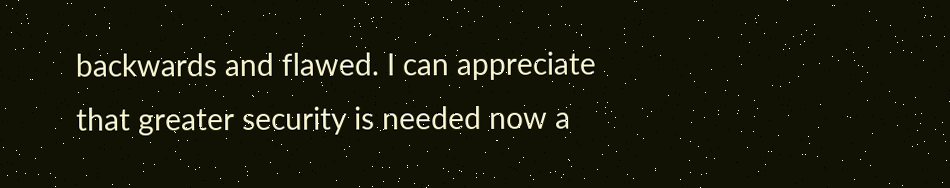backwards and flawed. I can appreciate that greater security is needed now a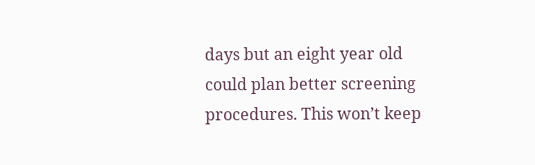days but an eight year old could plan better screening procedures. This won’t keep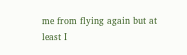me from flying again but at least I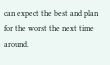can expect the best and plan for the worst the next time around.